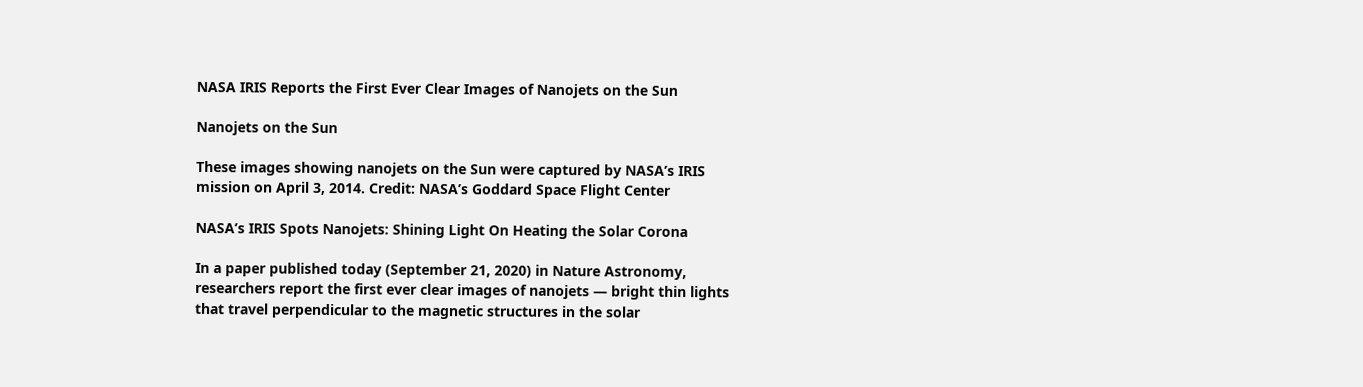NASA IRIS Reports the First Ever Clear Images of Nanojets on the Sun

Nanojets on the Sun

These images showing nanojets on the Sun were captured by NASA’s IRIS mission on April 3, 2014. Credit: NASA’s Goddard Space Flight Center

NASA’s IRIS Spots Nanojets: Shining Light On Heating the Solar Corona

In a paper published today (September 21, 2020) in Nature Astronomy, researchers report the first ever clear images of nanojets — bright thin lights that travel perpendicular to the magnetic structures in the solar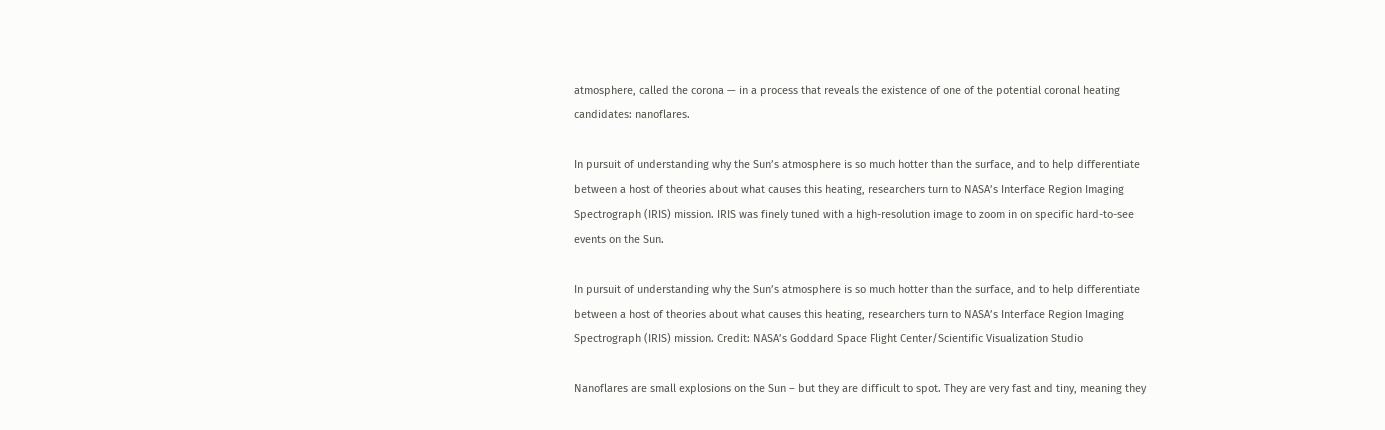atmosphere, called the corona — in a process that reveals the existence of one of the potential coronal heating candidates: nanoflares.

In pursuit of understanding why the Sun’s atmosphere is so much hotter than the surface, and to help differentiate between a host of theories about what causes this heating, researchers turn to NASA’s Interface Region Imaging Spectrograph (IRIS) mission. IRIS was finely tuned with a high-resolution image to zoom in on specific hard-to-see events on the Sun.

In pursuit of understanding why the Sun’s atmosphere is so much hotter than the surface, and to help differentiate between a host of theories about what causes this heating, researchers turn to NASA’s Interface Region Imaging Spectrograph (IRIS) mission. Credit: NASA’s Goddard Space Flight Center/Scientific Visualization Studio

Nanoflares are small explosions on the Sun – but they are difficult to spot. They are very fast and tiny, meaning they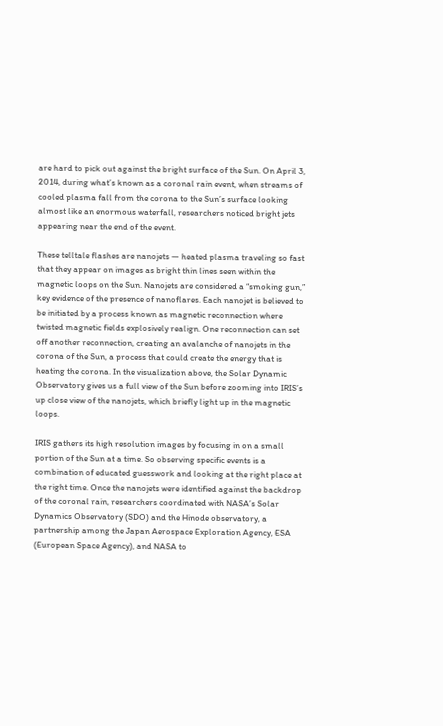are hard to pick out against the bright surface of the Sun. On April 3, 2014, during what’s known as a coronal rain event, when streams of cooled plasma fall from the corona to the Sun’s surface looking almost like an enormous waterfall, researchers noticed bright jets appearing near the end of the event.

These telltale flashes are nanojets — heated plasma traveling so fast that they appear on images as bright thin lines seen within the magnetic loops on the Sun. Nanojets are considered a “smoking gun,” key evidence of the presence of nanoflares. Each nanojet is believed to be initiated by a process known as magnetic reconnection where twisted magnetic fields explosively realign. One reconnection can set off another reconnection, creating an avalanche of nanojets in the corona of the Sun, a process that could create the energy that is heating the corona. In the visualization above, the Solar Dynamic Observatory gives us a full view of the Sun before zooming into IRIS’s up close view of the nanojets, which briefly light up in the magnetic loops.

IRIS gathers its high resolution images by focusing in on a small portion of the Sun at a time. So observing specific events is a combination of educated guesswork and looking at the right place at the right time. Once the nanojets were identified against the backdrop of the coronal rain, researchers coordinated with NASA’s Solar Dynamics Observatory (SDO) and the Hinode observatory, a partnership among the Japan Aerospace Exploration Agency, ESA (European Space Agency), and NASA to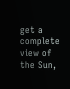get a complete view of the Sun,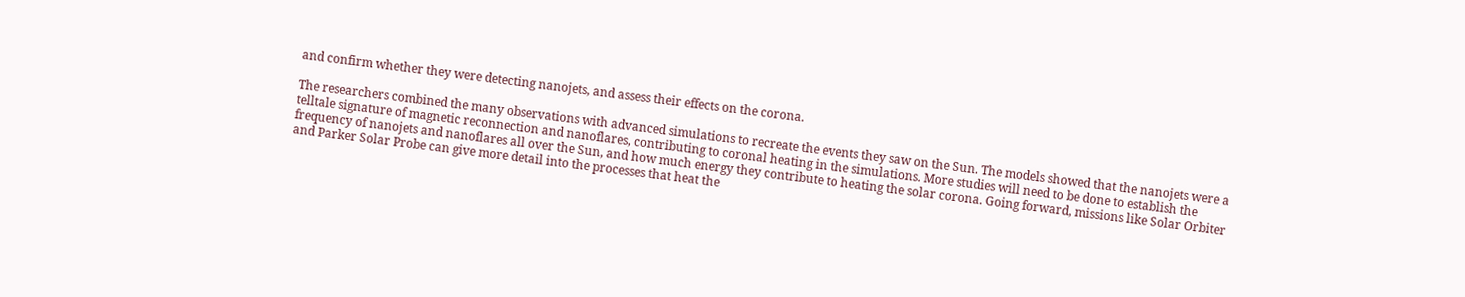and confirm whether they were detecting nanojets, and assess their effects on the corona.

The researchers combined the many observations with advanced simulations to recreate the events they saw on the Sun. The models showed that the nanojets were a telltale signature of magnetic reconnection and nanoflares, contributing to coronal heating in the simulations. More studies will need to be done to establish the frequency of nanojets and nanoflares all over the Sun, and how much energy they contribute to heating the solar corona. Going forward, missions like Solar Orbiter and Parker Solar Probe can give more detail into the processes that heat the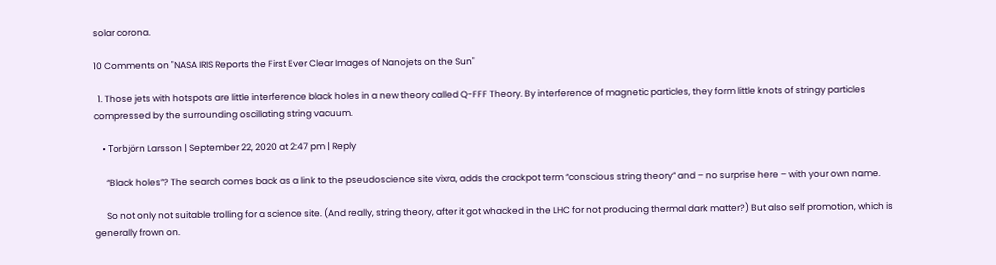solar corona.

10 Comments on "NASA IRIS Reports the First Ever Clear Images of Nanojets on the Sun"

  1. Those jets with hotspots are little interference black holes in a new theory called Q-FFF Theory. By interference of magnetic particles, they form little knots of stringy particles compressed by the surrounding oscillating string vacuum.

    • Torbjörn Larsson | September 22, 2020 at 2:47 pm | Reply

      “Black holes”? The search comes back as a link to the pseudoscience site vixra, adds the crackpot term “conscious string theory” and – no surprise here – with your own name.

      So not only not suitable trolling for a science site. (And really, string theory, after it got whacked in the LHC for not producing thermal dark matter?) But also self promotion, which is generally frown on.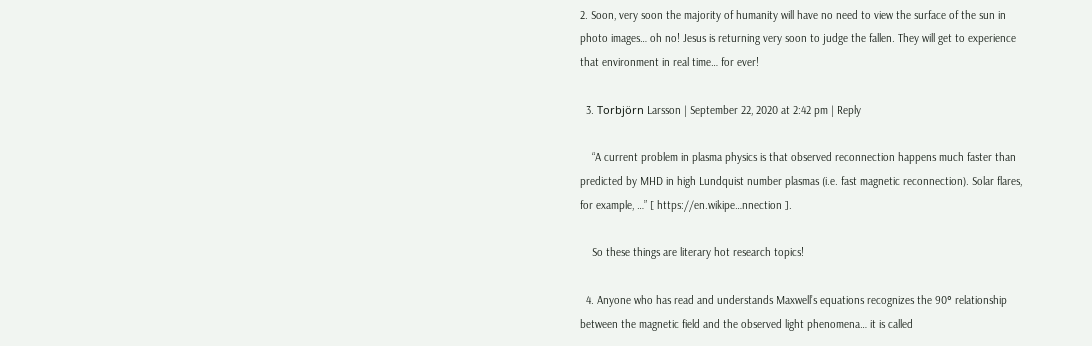2. Soon, very soon the majority of humanity will have no need to view the surface of the sun in photo images… oh no! Jesus is returning very soon to judge the fallen. They will get to experience that environment in real time… for ever!

  3. Torbjörn Larsson | September 22, 2020 at 2:42 pm | Reply

    “A current problem in plasma physics is that observed reconnection happens much faster than predicted by MHD in high Lundquist number plasmas (i.e. fast magnetic reconnection). Solar flares, for example, …” [ https://en.wikipe…nnection ].

    So these things are literary hot research topics!

  4. Anyone who has read and understands Maxwell’s equations recognizes the 90° relationship between the magnetic field and the observed light phenomena… it is called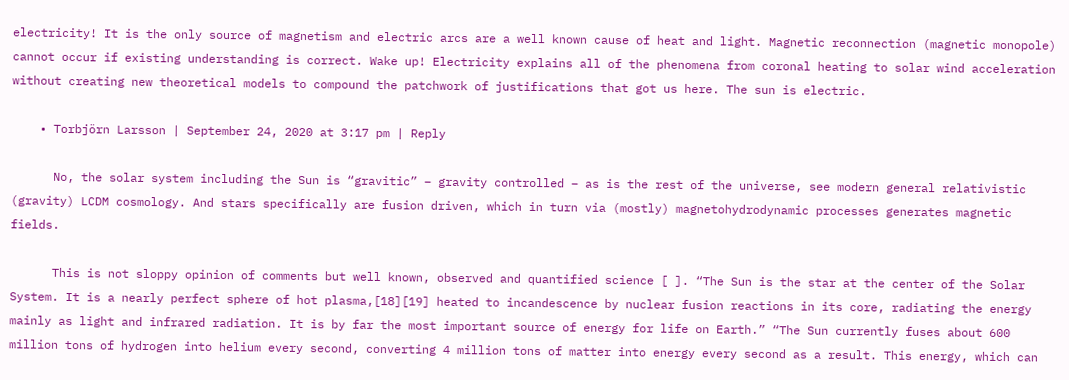electricity! It is the only source of magnetism and electric arcs are a well known cause of heat and light. Magnetic reconnection (magnetic monopole) cannot occur if existing understanding is correct. Wake up! Electricity explains all of the phenomena from coronal heating to solar wind acceleration without creating new theoretical models to compound the patchwork of justifications that got us here. The sun is electric.

    • Torbjörn Larsson | September 24, 2020 at 3:17 pm | Reply

      No, the solar system including the Sun is “gravitic” – gravity controlled – as is the rest of the universe, see modern general relativistic (gravity) LCDM cosmology. And stars specifically are fusion driven, which in turn via (mostly) magnetohydrodynamic processes generates magnetic fields.

      This is not sloppy opinion of comments but well known, observed and quantified science [ ]. “The Sun is the star at the center of the Solar System. It is a nearly perfect sphere of hot plasma,[18][19] heated to incandescence by nuclear fusion reactions in its core, radiating the energy mainly as light and infrared radiation. It is by far the most important source of energy for life on Earth.” “The Sun currently fuses about 600 million tons of hydrogen into helium every second, converting 4 million tons of matter into energy every second as a result. This energy, which can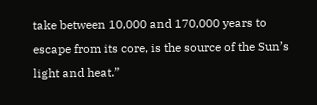take between 10,000 and 170,000 years to escape from its core, is the source of the Sun’s light and heat.”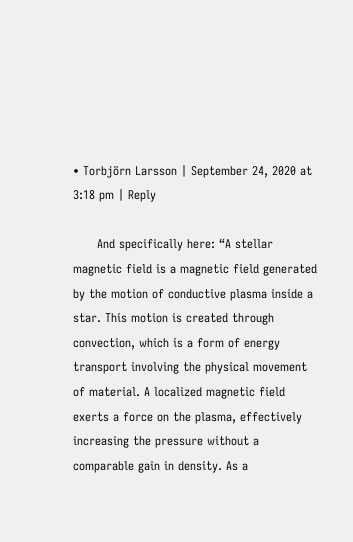• Torbjörn Larsson | September 24, 2020 at 3:18 pm | Reply

      And specifically here: “A stellar magnetic field is a magnetic field generated by the motion of conductive plasma inside a star. This motion is created through convection, which is a form of energy transport involving the physical movement of material. A localized magnetic field exerts a force on the plasma, effectively increasing the pressure without a comparable gain in density. As a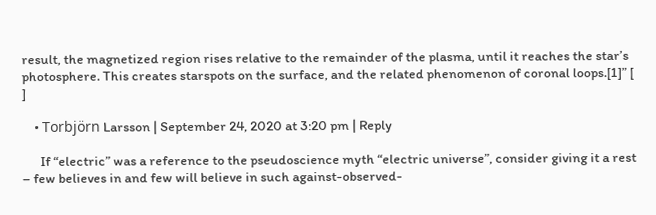result, the magnetized region rises relative to the remainder of the plasma, until it reaches the star’s photosphere. This creates starspots on the surface, and the related phenomenon of coronal loops.[1]” [ ]

    • Torbjörn Larsson | September 24, 2020 at 3:20 pm | Reply

      If “electric” was a reference to the pseudoscience myth “electric universe”, consider giving it a rest – few believes in and few will believe in such against-observed-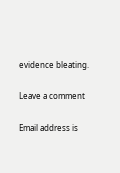evidence bleating.

Leave a comment

Email address is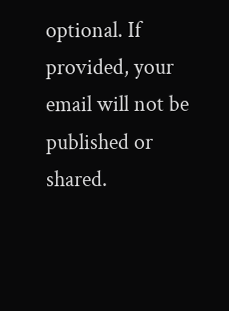optional. If provided, your email will not be published or shared.